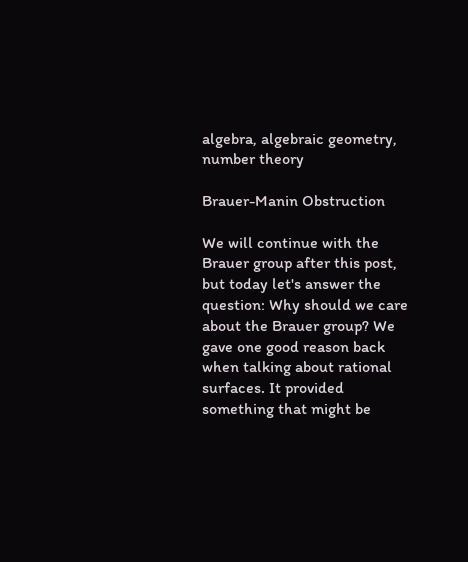algebra, algebraic geometry, number theory

Brauer-Manin Obstruction

We will continue with the Brauer group after this post, but today let's answer the question: Why should we care about the Brauer group? We gave one good reason back when talking about rational surfaces. It provided something that might be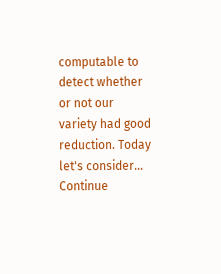computable to detect whether or not our variety had good reduction. Today let's consider… Continue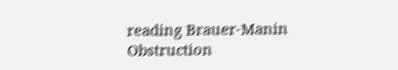reading Brauer-Manin Obstruction